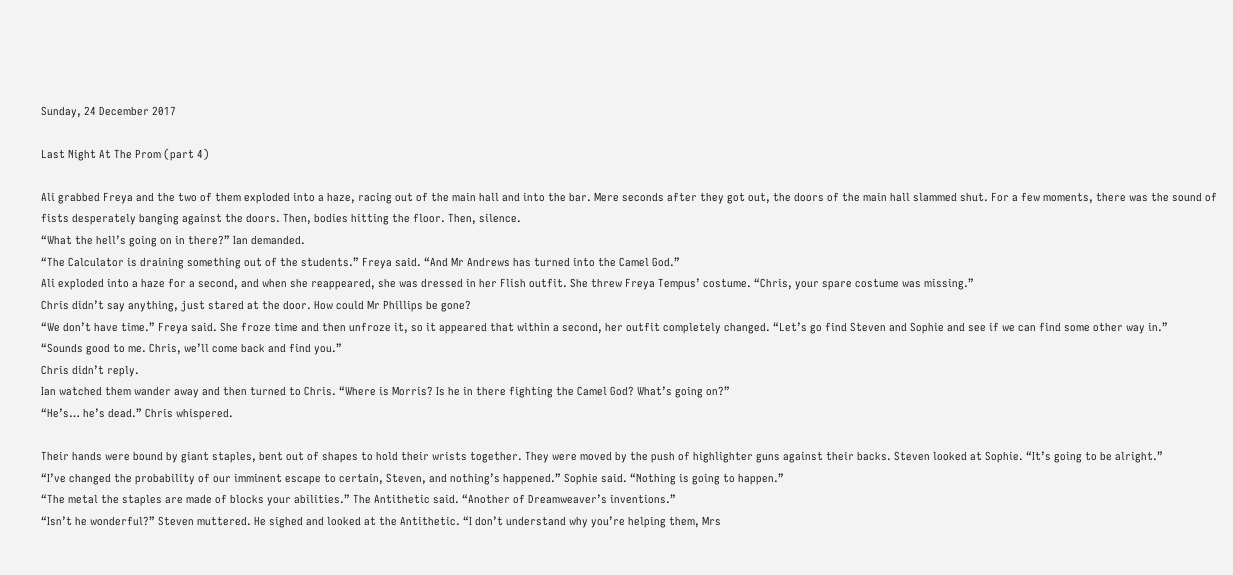Sunday, 24 December 2017

Last Night At The Prom (part 4)

Ali grabbed Freya and the two of them exploded into a haze, racing out of the main hall and into the bar. Mere seconds after they got out, the doors of the main hall slammed shut. For a few moments, there was the sound of fists desperately banging against the doors. Then, bodies hitting the floor. Then, silence.
“What the hell’s going on in there?” Ian demanded.
“The Calculator is draining something out of the students.” Freya said. “And Mr Andrews has turned into the Camel God.”
Ali exploded into a haze for a second, and when she reappeared, she was dressed in her Flish outfit. She threw Freya Tempus’ costume. “Chris, your spare costume was missing.”
Chris didn’t say anything, just stared at the door. How could Mr Phillips be gone?
“We don’t have time.” Freya said. She froze time and then unfroze it, so it appeared that within a second, her outfit completely changed. “Let’s go find Steven and Sophie and see if we can find some other way in.”
“Sounds good to me. Chris, we’ll come back and find you.”
Chris didn’t reply.
Ian watched them wander away and then turned to Chris. “Where is Morris? Is he in there fighting the Camel God? What’s going on?”
“He’s… he’s dead.” Chris whispered.

Their hands were bound by giant staples, bent out of shapes to hold their wrists together. They were moved by the push of highlighter guns against their backs. Steven looked at Sophie. “It’s going to be alright.”
“I’ve changed the probability of our imminent escape to certain, Steven, and nothing’s happened.” Sophie said. “Nothing is going to happen.”
“The metal the staples are made of blocks your abilities.” The Antithetic said. “Another of Dreamweaver’s inventions.”
“Isn’t he wonderful?” Steven muttered. He sighed and looked at the Antithetic. “I don’t understand why you’re helping them, Mrs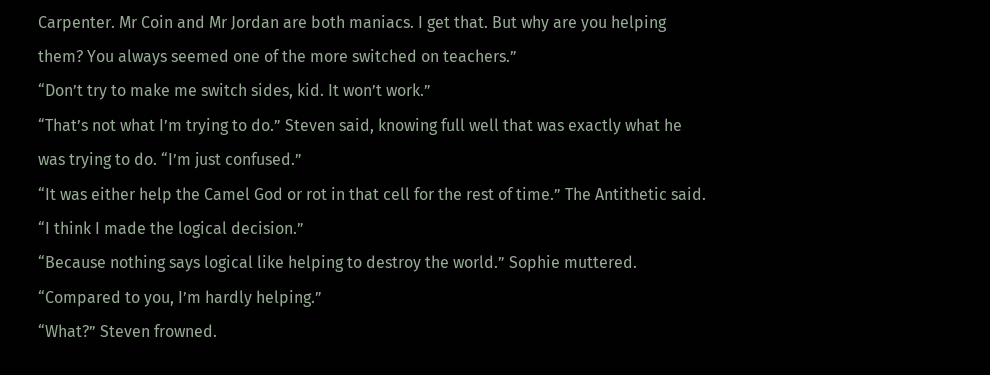Carpenter. Mr Coin and Mr Jordan are both maniacs. I get that. But why are you helping them? You always seemed one of the more switched on teachers.”
“Don’t try to make me switch sides, kid. It won’t work.”
“That’s not what I’m trying to do.” Steven said, knowing full well that was exactly what he was trying to do. “I’m just confused.”
“It was either help the Camel God or rot in that cell for the rest of time.” The Antithetic said. “I think I made the logical decision.”
“Because nothing says logical like helping to destroy the world.” Sophie muttered.
“Compared to you, I’m hardly helping.”
“What?” Steven frowned.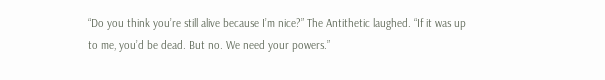“Do you think you’re still alive because I’m nice?” The Antithetic laughed. “If it was up to me, you’d be dead. But no. We need your powers.”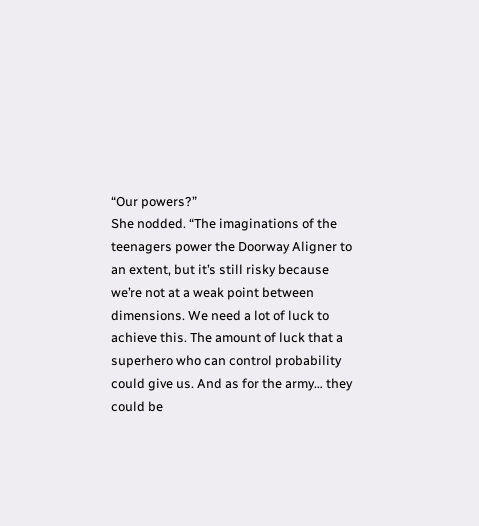“Our powers?”
She nodded. “The imaginations of the teenagers power the Doorway Aligner to an extent, but it’s still risky because we’re not at a weak point between dimensions. We need a lot of luck to achieve this. The amount of luck that a superhero who can control probability could give us. And as for the army… they could be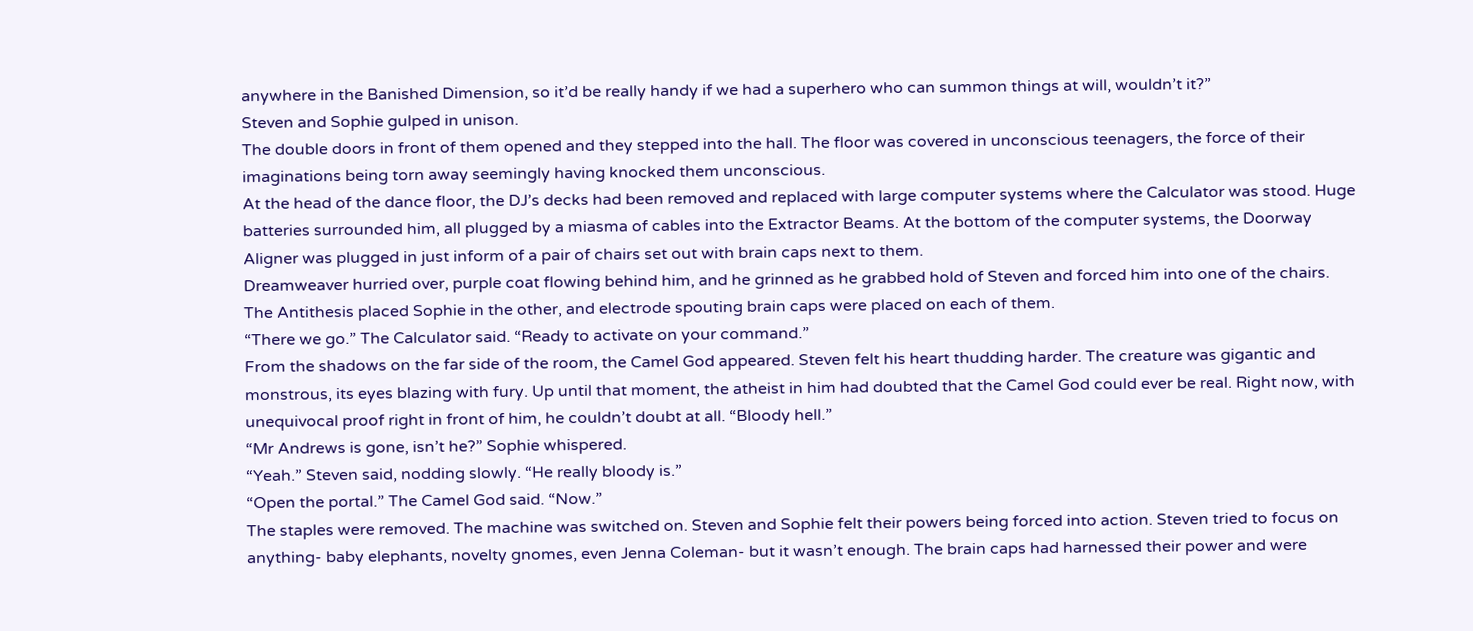anywhere in the Banished Dimension, so it’d be really handy if we had a superhero who can summon things at will, wouldn’t it?”
Steven and Sophie gulped in unison.
The double doors in front of them opened and they stepped into the hall. The floor was covered in unconscious teenagers, the force of their imaginations being torn away seemingly having knocked them unconscious.
At the head of the dance floor, the DJ’s decks had been removed and replaced with large computer systems where the Calculator was stood. Huge batteries surrounded him, all plugged by a miasma of cables into the Extractor Beams. At the bottom of the computer systems, the Doorway Aligner was plugged in just inform of a pair of chairs set out with brain caps next to them.
Dreamweaver hurried over, purple coat flowing behind him, and he grinned as he grabbed hold of Steven and forced him into one of the chairs. The Antithesis placed Sophie in the other, and electrode spouting brain caps were placed on each of them.
“There we go.” The Calculator said. “Ready to activate on your command.”
From the shadows on the far side of the room, the Camel God appeared. Steven felt his heart thudding harder. The creature was gigantic and monstrous, its eyes blazing with fury. Up until that moment, the atheist in him had doubted that the Camel God could ever be real. Right now, with unequivocal proof right in front of him, he couldn’t doubt at all. “Bloody hell.”
“Mr Andrews is gone, isn’t he?” Sophie whispered.
“Yeah.” Steven said, nodding slowly. “He really bloody is.”
“Open the portal.” The Camel God said. “Now.”
The staples were removed. The machine was switched on. Steven and Sophie felt their powers being forced into action. Steven tried to focus on anything- baby elephants, novelty gnomes, even Jenna Coleman- but it wasn’t enough. The brain caps had harnessed their power and were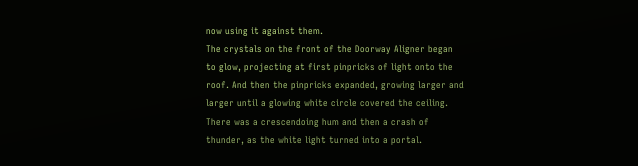now using it against them.
The crystals on the front of the Doorway Aligner began to glow, projecting at first pinpricks of light onto the roof. And then the pinpricks expanded, growing larger and larger until a glowing white circle covered the ceiling. There was a crescendoing hum and then a crash of thunder, as the white light turned into a portal.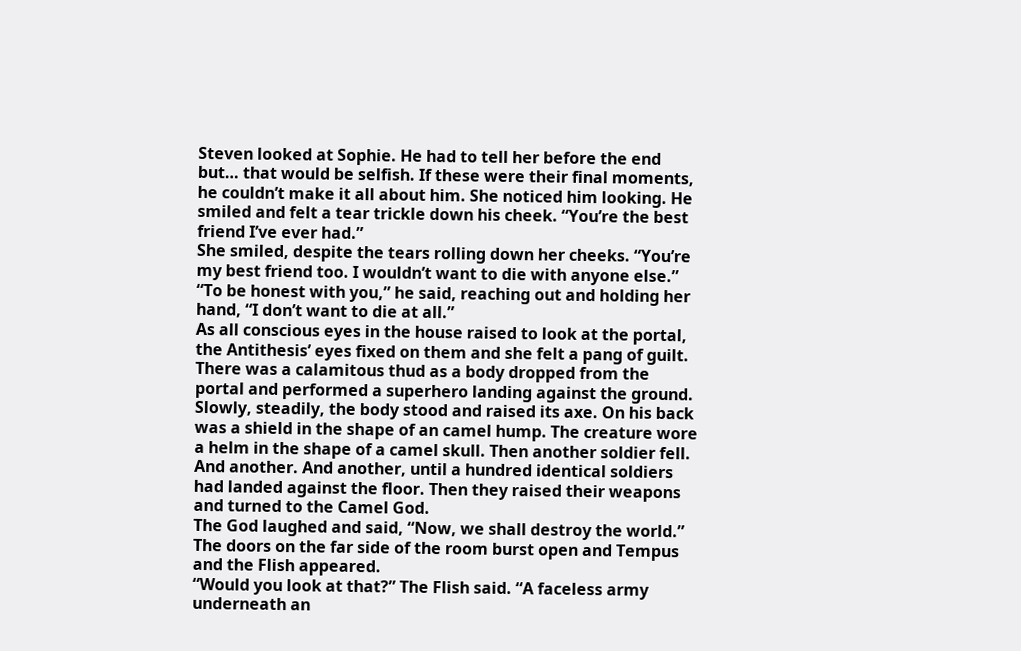Steven looked at Sophie. He had to tell her before the end but… that would be selfish. If these were their final moments, he couldn’t make it all about him. She noticed him looking. He smiled and felt a tear trickle down his cheek. “You’re the best friend I’ve ever had.”
She smiled, despite the tears rolling down her cheeks. “You’re my best friend too. I wouldn’t want to die with anyone else.”
“To be honest with you,” he said, reaching out and holding her hand, “I don’t want to die at all.”
As all conscious eyes in the house raised to look at the portal, the Antithesis’ eyes fixed on them and she felt a pang of guilt.
There was a calamitous thud as a body dropped from the portal and performed a superhero landing against the ground. Slowly, steadily, the body stood and raised its axe. On his back was a shield in the shape of an camel hump. The creature wore a helm in the shape of a camel skull. Then another soldier fell. And another. And another, until a hundred identical soldiers had landed against the floor. Then they raised their weapons and turned to the Camel God.
The God laughed and said, “Now, we shall destroy the world.”
The doors on the far side of the room burst open and Tempus and the Flish appeared.
“Would you look at that?” The Flish said. “A faceless army underneath an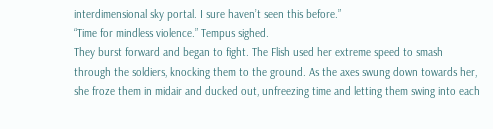interdimensional sky portal. I sure haven’t seen this before.”
“Time for mindless violence.” Tempus sighed.
They burst forward and began to fight. The Flish used her extreme speed to smash through the soldiers, knocking them to the ground. As the axes swung down towards her, she froze them in midair and ducked out, unfreezing time and letting them swing into each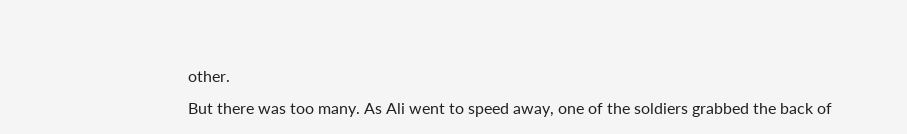other.
But there was too many. As Ali went to speed away, one of the soldiers grabbed the back of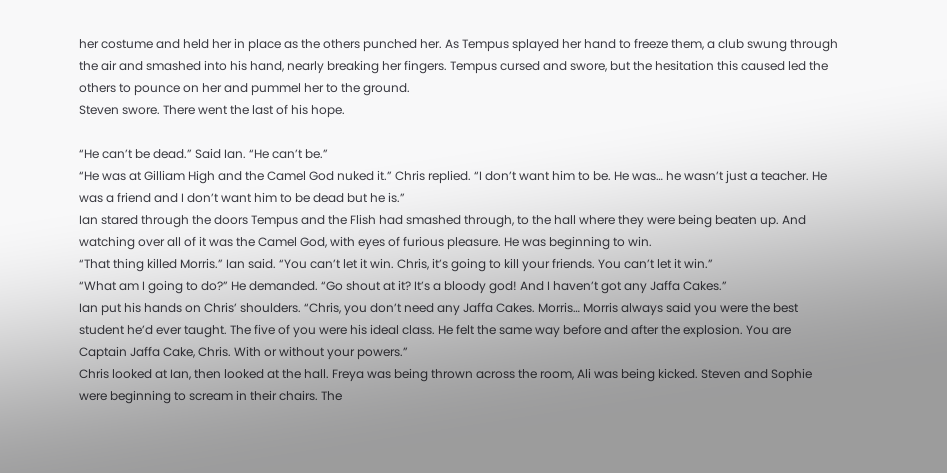her costume and held her in place as the others punched her. As Tempus splayed her hand to freeze them, a club swung through the air and smashed into his hand, nearly breaking her fingers. Tempus cursed and swore, but the hesitation this caused led the others to pounce on her and pummel her to the ground.
Steven swore. There went the last of his hope.

“He can’t be dead.” Said Ian. “He can’t be.”
“He was at Gilliam High and the Camel God nuked it.” Chris replied. “I don’t want him to be. He was… he wasn’t just a teacher. He was a friend and I don’t want him to be dead but he is.”
Ian stared through the doors Tempus and the Flish had smashed through, to the hall where they were being beaten up. And watching over all of it was the Camel God, with eyes of furious pleasure. He was beginning to win.
“That thing killed Morris.” Ian said. “You can’t let it win. Chris, it’s going to kill your friends. You can’t let it win.”
“What am I going to do?” He demanded. “Go shout at it? It’s a bloody god! And I haven’t got any Jaffa Cakes.”
Ian put his hands on Chris’ shoulders. “Chris, you don’t need any Jaffa Cakes. Morris… Morris always said you were the best student he’d ever taught. The five of you were his ideal class. He felt the same way before and after the explosion. You are Captain Jaffa Cake, Chris. With or without your powers.”
Chris looked at Ian, then looked at the hall. Freya was being thrown across the room, Ali was being kicked. Steven and Sophie were beginning to scream in their chairs. The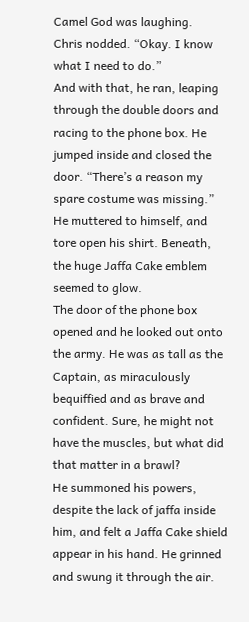Camel God was laughing.
Chris nodded. “Okay. I know what I need to do.”
And with that, he ran, leaping through the double doors and racing to the phone box. He jumped inside and closed the door. “There’s a reason my spare costume was missing.” He muttered to himself, and tore open his shirt. Beneath, the huge Jaffa Cake emblem seemed to glow.
The door of the phone box opened and he looked out onto the army. He was as tall as the Captain, as miraculously bequiffied and as brave and confident. Sure, he might not have the muscles, but what did that matter in a brawl?
He summoned his powers, despite the lack of jaffa inside him, and felt a Jaffa Cake shield appear in his hand. He grinned and swung it through the air.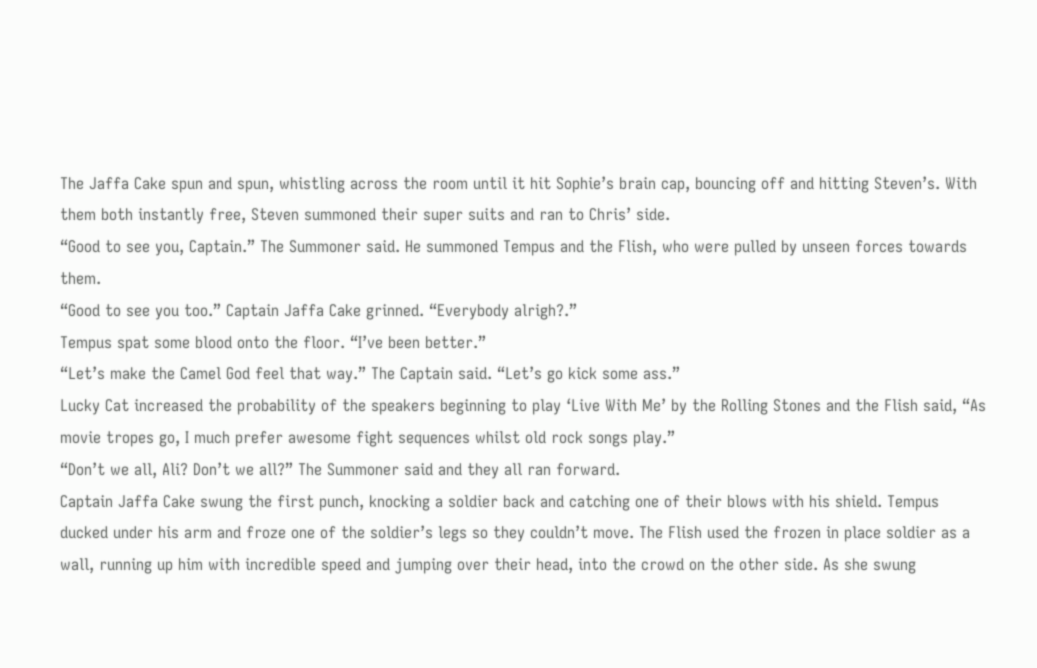The Jaffa Cake spun and spun, whistling across the room until it hit Sophie’s brain cap, bouncing off and hitting Steven’s. With them both instantly free, Steven summoned their super suits and ran to Chris’ side.
“Good to see you, Captain.” The Summoner said. He summoned Tempus and the Flish, who were pulled by unseen forces towards them.
“Good to see you too.” Captain Jaffa Cake grinned. “Everybody alrigh?.”
Tempus spat some blood onto the floor. “I’ve been better.”
“Let’s make the Camel God feel that way.” The Captain said. “Let’s go kick some ass.”
Lucky Cat increased the probability of the speakers beginning to play ‘Live With Me’ by the Rolling Stones and the Flish said, “As movie tropes go, I much prefer awesome fight sequences whilst old rock songs play.”
“Don’t we all, Ali? Don’t we all?” The Summoner said and they all ran forward.
Captain Jaffa Cake swung the first punch, knocking a soldier back and catching one of their blows with his shield. Tempus ducked under his arm and froze one of the soldier’s legs so they couldn’t move. The Flish used the frozen in place soldier as a wall, running up him with incredible speed and jumping over their head, into the crowd on the other side. As she swung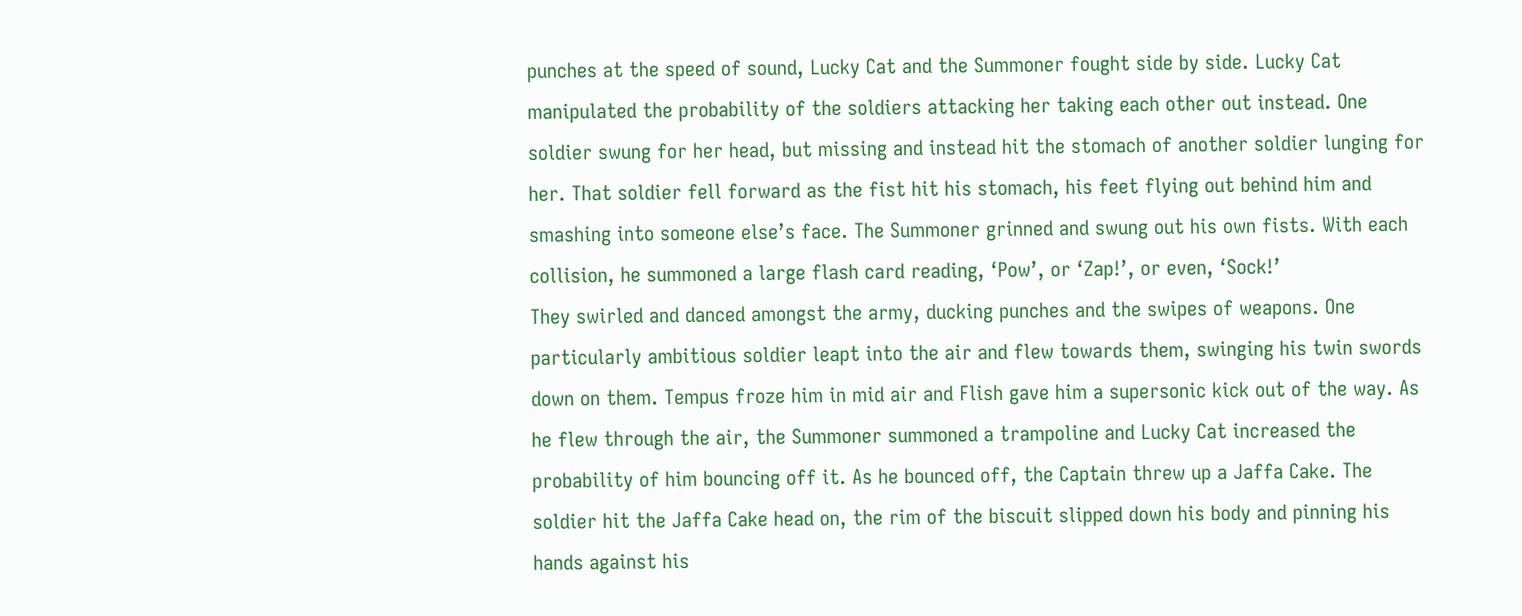punches at the speed of sound, Lucky Cat and the Summoner fought side by side. Lucky Cat manipulated the probability of the soldiers attacking her taking each other out instead. One soldier swung for her head, but missing and instead hit the stomach of another soldier lunging for her. That soldier fell forward as the fist hit his stomach, his feet flying out behind him and smashing into someone else’s face. The Summoner grinned and swung out his own fists. With each collision, he summoned a large flash card reading, ‘Pow’, or ‘Zap!’, or even, ‘Sock!’
They swirled and danced amongst the army, ducking punches and the swipes of weapons. One particularly ambitious soldier leapt into the air and flew towards them, swinging his twin swords down on them. Tempus froze him in mid air and Flish gave him a supersonic kick out of the way. As he flew through the air, the Summoner summoned a trampoline and Lucky Cat increased the probability of him bouncing off it. As he bounced off, the Captain threw up a Jaffa Cake. The soldier hit the Jaffa Cake head on, the rim of the biscuit slipped down his body and pinning his hands against his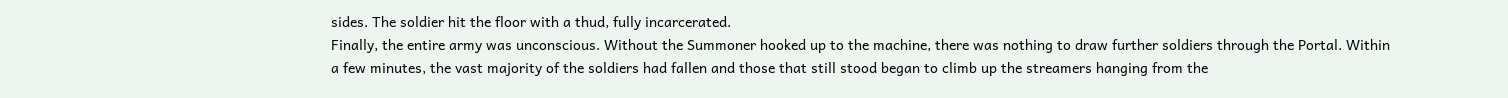sides. The soldier hit the floor with a thud, fully incarcerated.
Finally, the entire army was unconscious. Without the Summoner hooked up to the machine, there was nothing to draw further soldiers through the Portal. Within a few minutes, the vast majority of the soldiers had fallen and those that still stood began to climb up the streamers hanging from the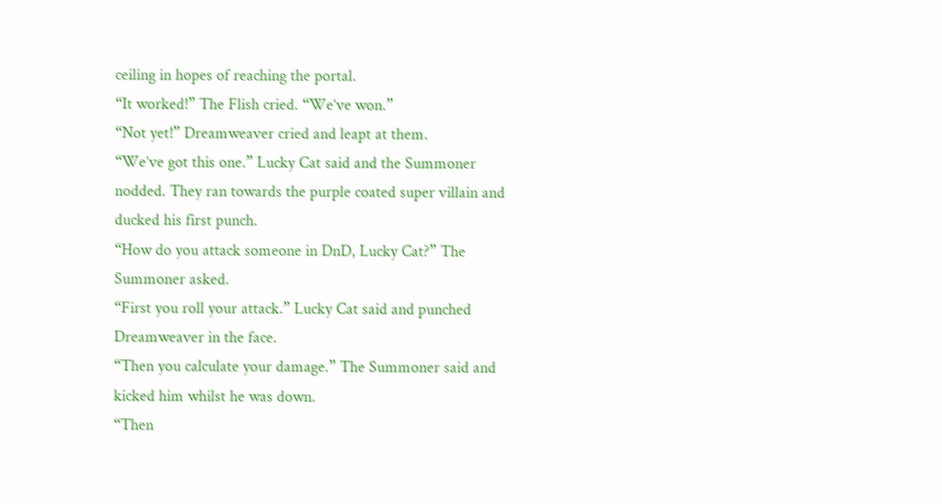ceiling in hopes of reaching the portal.
“It worked!” The Flish cried. “We’ve won.”
“Not yet!” Dreamweaver cried and leapt at them.
“We’ve got this one.” Lucky Cat said and the Summoner nodded. They ran towards the purple coated super villain and ducked his first punch.
“How do you attack someone in DnD, Lucky Cat?” The Summoner asked.
“First you roll your attack.” Lucky Cat said and punched Dreamweaver in the face.
“Then you calculate your damage.” The Summoner said and kicked him whilst he was down.
“Then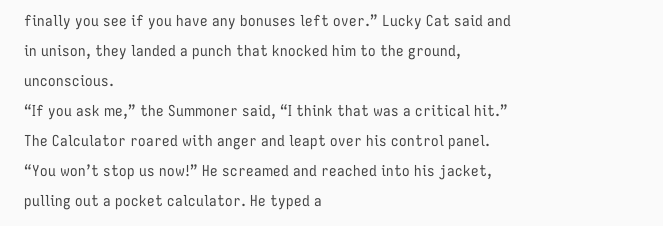finally you see if you have any bonuses left over.” Lucky Cat said and in unison, they landed a punch that knocked him to the ground, unconscious.
“If you ask me,” the Summoner said, “I think that was a critical hit.”
The Calculator roared with anger and leapt over his control panel. “You won’t stop us now!” He screamed and reached into his jacket, pulling out a pocket calculator. He typed a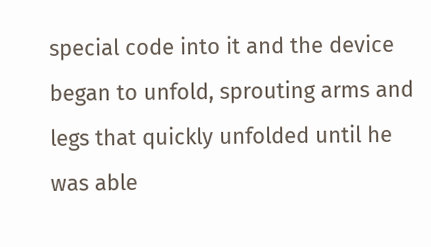special code into it and the device began to unfold, sprouting arms and legs that quickly unfolded until he was able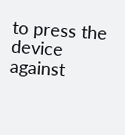to press the device against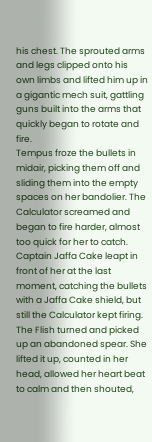his chest. The sprouted arms and legs clipped onto his own limbs and lifted him up in a gigantic mech suit, gattling guns built into the arms that quickly began to rotate and fire.
Tempus froze the bullets in midair, picking them off and sliding them into the empty spaces on her bandolier. The Calculator screamed and began to fire harder, almost too quick for her to catch. Captain Jaffa Cake leapt in front of her at the last moment, catching the bullets with a Jaffa Cake shield, but still the Calculator kept firing.
The Flish turned and picked up an abandoned spear. She lifted it up, counted in her head, allowed her heart beat to calm and then shouted,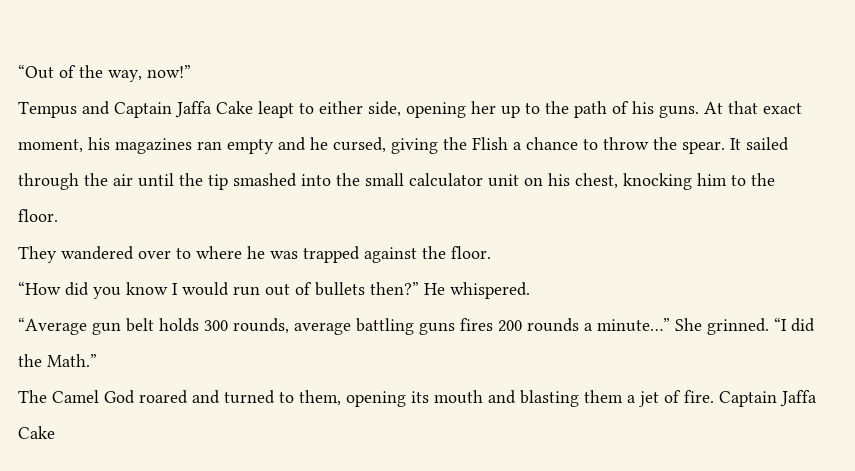“Out of the way, now!”
Tempus and Captain Jaffa Cake leapt to either side, opening her up to the path of his guns. At that exact moment, his magazines ran empty and he cursed, giving the Flish a chance to throw the spear. It sailed through the air until the tip smashed into the small calculator unit on his chest, knocking him to the floor.
They wandered over to where he was trapped against the floor.
“How did you know I would run out of bullets then?” He whispered.
“Average gun belt holds 300 rounds, average battling guns fires 200 rounds a minute…” She grinned. “I did the Math.”
The Camel God roared and turned to them, opening its mouth and blasting them a jet of fire. Captain Jaffa Cake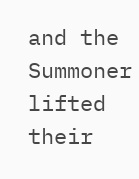and the Summoner lifted their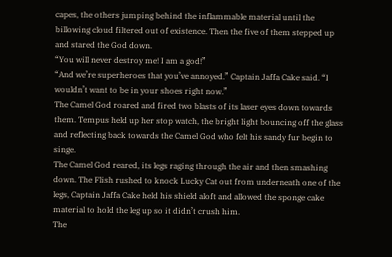capes, the others jumping behind the inflammable material until the billowing cloud filtered out of existence. Then the five of them stepped up and stared the God down.
“You will never destroy me! I am a god!”
“And we’re superheroes that you’ve annoyed.” Captain Jaffa Cake said. “I wouldn’t want to be in your shoes right now.”
The Camel God roared and fired two blasts of its laser eyes down towards them. Tempus held up her stop watch, the bright light bouncing off the glass and reflecting back towards the Camel God who felt his sandy fur begin to singe.
The Camel God reared, its legs raging through the air and then smashing down. The Flish rushed to knock Lucky Cat out from underneath one of the legs, Captain Jaffa Cake held his shield aloft and allowed the sponge cake material to hold the leg up so it didn’t crush him.
The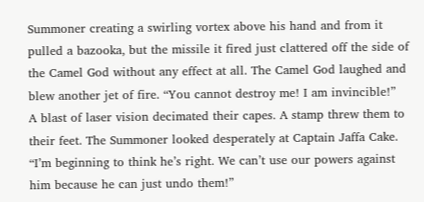Summoner creating a swirling vortex above his hand and from it pulled a bazooka, but the missile it fired just clattered off the side of the Camel God without any effect at all. The Camel God laughed and blew another jet of fire. “You cannot destroy me! I am invincible!”
A blast of laser vision decimated their capes. A stamp threw them to their feet. The Summoner looked desperately at Captain Jaffa Cake. “I’m beginning to think he’s right. We can’t use our powers against him because he can just undo them!”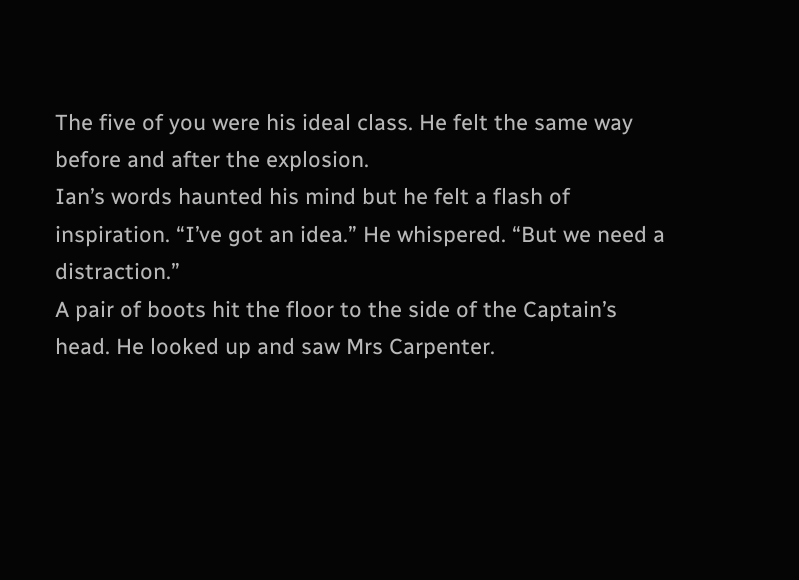The five of you were his ideal class. He felt the same way before and after the explosion.
Ian’s words haunted his mind but he felt a flash of inspiration. “I’ve got an idea.” He whispered. “But we need a distraction.”
A pair of boots hit the floor to the side of the Captain’s head. He looked up and saw Mrs Carpenter.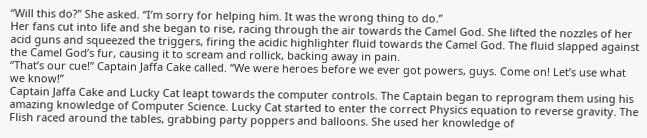“Will this do?” She asked. “I’m sorry for helping him. It was the wrong thing to do.”
Her fans cut into life and she began to rise, racing through the air towards the Camel God. She lifted the nozzles of her acid guns and squeezed the triggers, firing the acidic highlighter fluid towards the Camel God. The fluid slapped against the Camel God’s fur, causing it to scream and rollick, backing away in pain.
“That’s our cue!” Captain Jaffa Cake called. “We were heroes before we ever got powers, guys. Come on! Let’s use what we know!”
Captain Jaffa Cake and Lucky Cat leapt towards the computer controls. The Captain began to reprogram them using his amazing knowledge of Computer Science. Lucky Cat started to enter the correct Physics equation to reverse gravity. The Flish raced around the tables, grabbing party poppers and balloons. She used her knowledge of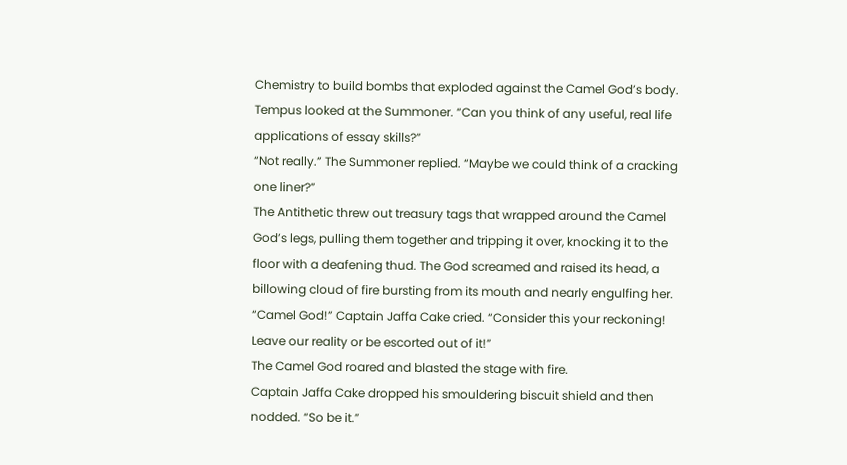Chemistry to build bombs that exploded against the Camel God’s body.
Tempus looked at the Summoner. “Can you think of any useful, real life applications of essay skills?”
“Not really.” The Summoner replied. “Maybe we could think of a cracking one liner?”
The Antithetic threw out treasury tags that wrapped around the Camel God’s legs, pulling them together and tripping it over, knocking it to the floor with a deafening thud. The God screamed and raised its head, a billowing cloud of fire bursting from its mouth and nearly engulfing her.
“Camel God!” Captain Jaffa Cake cried. “Consider this your reckoning! Leave our reality or be escorted out of it!”
The Camel God roared and blasted the stage with fire.
Captain Jaffa Cake dropped his smouldering biscuit shield and then nodded. “So be it.”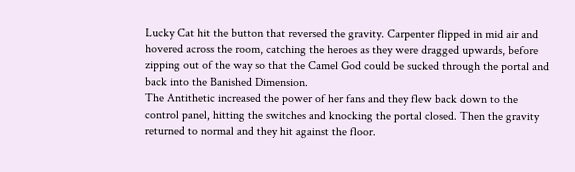Lucky Cat hit the button that reversed the gravity. Carpenter flipped in mid air and hovered across the room, catching the heroes as they were dragged upwards, before zipping out of the way so that the Camel God could be sucked through the portal and back into the Banished Dimension.
The Antithetic increased the power of her fans and they flew back down to the control panel, hitting the switches and knocking the portal closed. Then the gravity returned to normal and they hit against the floor.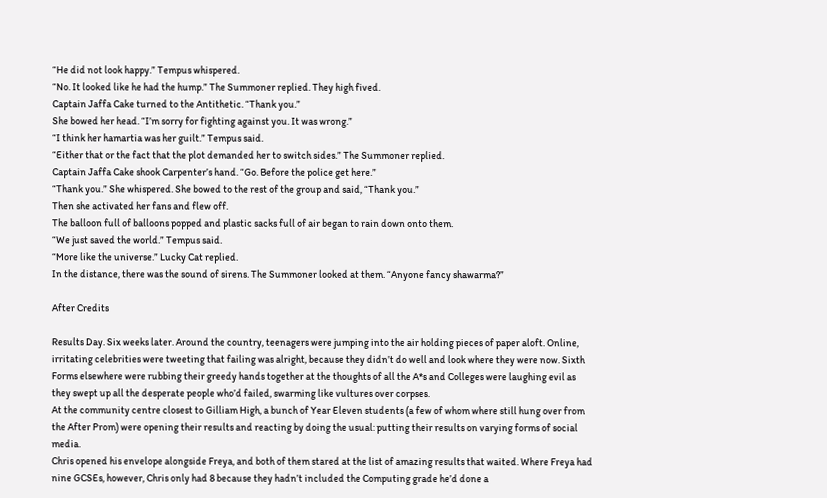“He did not look happy.” Tempus whispered.
“No. It looked like he had the hump.” The Summoner replied. They high fived.
Captain Jaffa Cake turned to the Antithetic. “Thank you.”
She bowed her head. “I’m sorry for fighting against you. It was wrong.”
“I think her hamartia was her guilt.” Tempus said.
“Either that or the fact that the plot demanded her to switch sides.” The Summoner replied.
Captain Jaffa Cake shook Carpenter’s hand. “Go. Before the police get here.”
“Thank you.” She whispered. She bowed to the rest of the group and said, “Thank you.”
Then she activated her fans and flew off.
The balloon full of balloons popped and plastic sacks full of air began to rain down onto them.
“We just saved the world.” Tempus said.
“More like the universe.” Lucky Cat replied.
In the distance, there was the sound of sirens. The Summoner looked at them. “Anyone fancy shawarma?”

After Credits

Results Day. Six weeks later. Around the country, teenagers were jumping into the air holding pieces of paper aloft. Online, irritating celebrities were tweeting that failing was alright, because they didn’t do well and look where they were now. Sixth Forms elsewhere were rubbing their greedy hands together at the thoughts of all the A*s and Colleges were laughing evil as they swept up all the desperate people who’d failed, swarming like vultures over corpses.
At the community centre closest to Gilliam High, a bunch of Year Eleven students (a few of whom where still hung over from the After Prom) were opening their results and reacting by doing the usual: putting their results on varying forms of social media.
Chris opened his envelope alongside Freya, and both of them stared at the list of amazing results that waited. Where Freya had nine GCSEs, however, Chris only had 8 because they hadn’t included the Computing grade he’d done a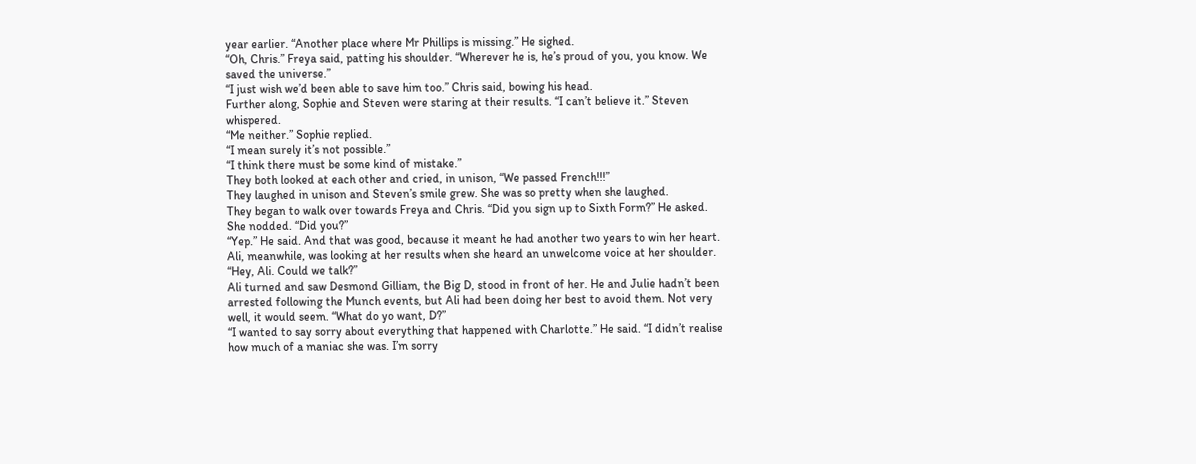year earlier. “Another place where Mr Phillips is missing.” He sighed.
“Oh, Chris.” Freya said, patting his shoulder. “Wherever he is, he’s proud of you, you know. We saved the universe.”
“I just wish we’d been able to save him too.” Chris said, bowing his head.
Further along, Sophie and Steven were staring at their results. “I can’t believe it.” Steven whispered.
“Me neither.” Sophie replied.
“I mean surely it’s not possible.”
“I think there must be some kind of mistake.”
They both looked at each other and cried, in unison, “We passed French!!!”
They laughed in unison and Steven’s smile grew. She was so pretty when she laughed.
They began to walk over towards Freya and Chris. “Did you sign up to Sixth Form?” He asked.
She nodded. “Did you?”
“Yep.” He said. And that was good, because it meant he had another two years to win her heart.
Ali, meanwhile, was looking at her results when she heard an unwelcome voice at her shoulder.
“Hey, Ali. Could we talk?”
Ali turned and saw Desmond Gilliam, the Big D, stood in front of her. He and Julie hadn’t been arrested following the Munch events, but Ali had been doing her best to avoid them. Not very well, it would seem. “What do yo want, D?”
“I wanted to say sorry about everything that happened with Charlotte.” He said. “I didn’t realise how much of a maniac she was. I’m sorry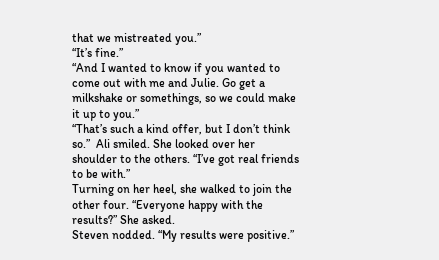that we mistreated you.”
“It’s fine.”
“And I wanted to know if you wanted to come out with me and Julie. Go get a milkshake or somethings, so we could make it up to you.”
“That’s such a kind offer, but I don’t think so.”  Ali smiled. She looked over her shoulder to the others. “I’ve got real friends to be with.”
Turning on her heel, she walked to join the other four. “Everyone happy with the results?” She asked.
Steven nodded. “My results were positive.”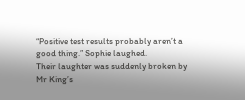“Positive test results probably aren’t a good thing.” Sophie laughed.
Their laughter was suddenly broken by Mr King’s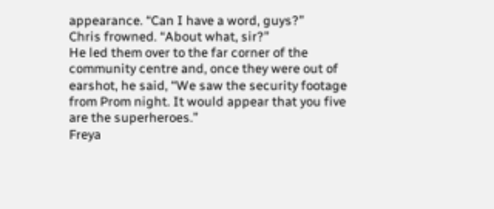appearance. “Can I have a word, guys?”
Chris frowned. “About what, sir?”
He led them over to the far corner of the community centre and, once they were out of earshot, he said, “We saw the security footage from Prom night. It would appear that you five are the superheroes.”
Freya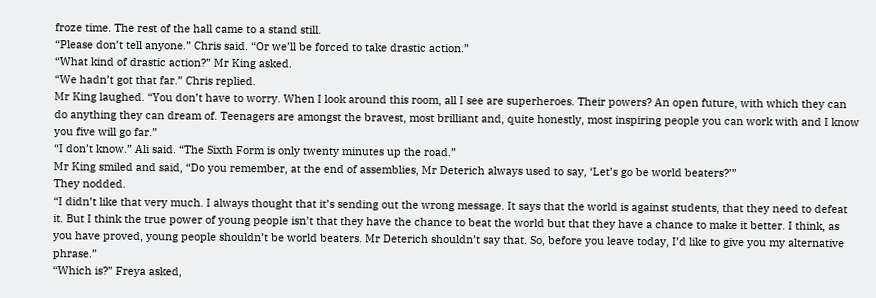froze time. The rest of the hall came to a stand still.
“Please don’t tell anyone.” Chris said. “Or we’ll be forced to take drastic action.”
“What kind of drastic action?” Mr King asked.
“We hadn’t got that far.” Chris replied.
Mr King laughed. “You don’t have to worry. When I look around this room, all I see are superheroes. Their powers? An open future, with which they can do anything they can dream of. Teenagers are amongst the bravest, most brilliant and, quite honestly, most inspiring people you can work with and I know you five will go far.”
“I don’t know.” Ali said. “The Sixth Form is only twenty minutes up the road.”
Mr King smiled and said, “Do you remember, at the end of assemblies, Mr Deterich always used to say, ‘Let’s go be world beaters?’”
They nodded.
“I didn’t like that very much. I always thought that it’s sending out the wrong message. It says that the world is against students, that they need to defeat it. But I think the true power of young people isn’t that they have the chance to beat the world but that they have a chance to make it better. I think, as you have proved, young people shouldn’t be world beaters. Mr Deterich shouldn’t say that. So, before you leave today, I’d like to give you my alternative phrase.”
“Which is?” Freya asked,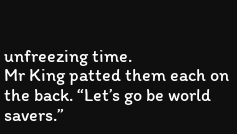unfreezing time.
Mr King patted them each on the back. “Let’s go be world savers.”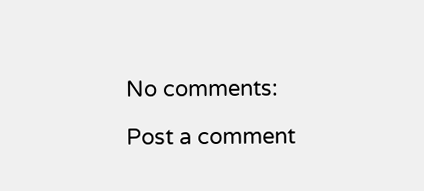No comments:

Post a comment